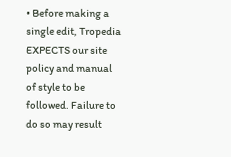• Before making a single edit, Tropedia EXPECTS our site policy and manual of style to be followed. Failure to do so may result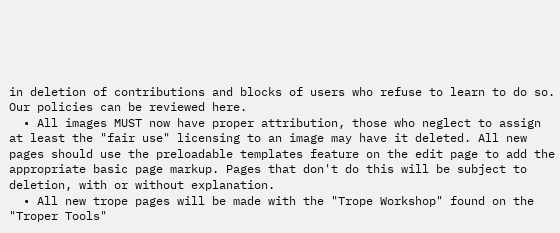in deletion of contributions and blocks of users who refuse to learn to do so. Our policies can be reviewed here.
  • All images MUST now have proper attribution, those who neglect to assign at least the "fair use" licensing to an image may have it deleted. All new pages should use the preloadable templates feature on the edit page to add the appropriate basic page markup. Pages that don't do this will be subject to deletion, with or without explanation.
  • All new trope pages will be made with the "Trope Workshop" found on the "Troper Tools"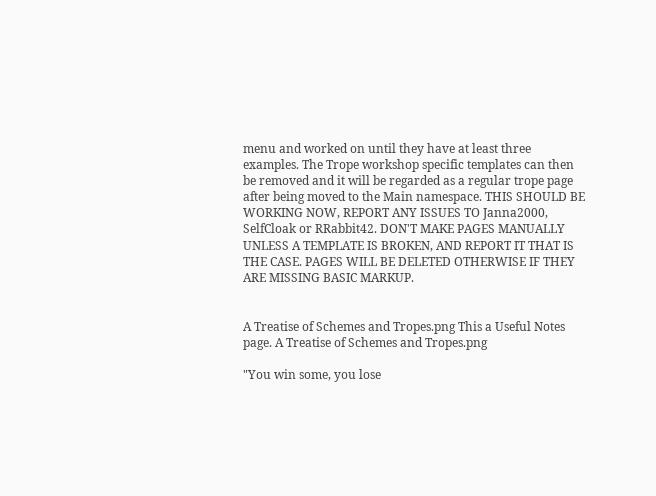menu and worked on until they have at least three examples. The Trope workshop specific templates can then be removed and it will be regarded as a regular trope page after being moved to the Main namespace. THIS SHOULD BE WORKING NOW, REPORT ANY ISSUES TO Janna2000, SelfCloak or RRabbit42. DON'T MAKE PAGES MANUALLY UNLESS A TEMPLATE IS BROKEN, AND REPORT IT THAT IS THE CASE. PAGES WILL BE DELETED OTHERWISE IF THEY ARE MISSING BASIC MARKUP.


A Treatise of Schemes and Tropes.png This a Useful Notes page. A Treatise of Schemes and Tropes.png

"You win some, you lose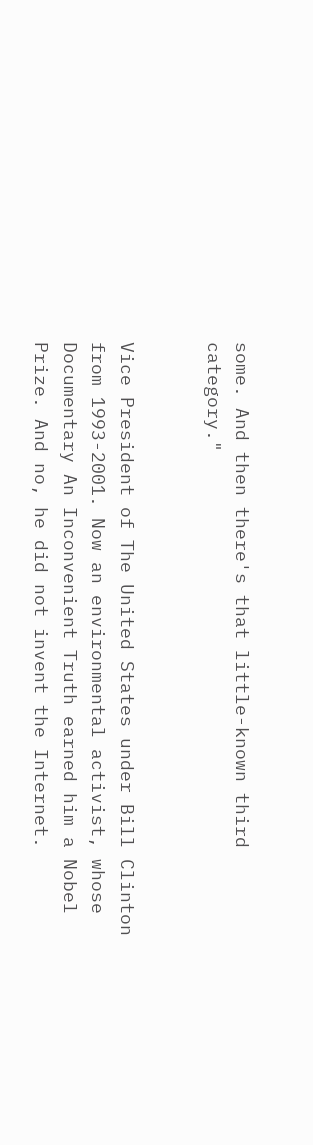some. And then there's that little-known third category."


Vice President of The United States under Bill Clinton from 1993-2001. Now an environmental activist, whose Documentary An Inconvenient Truth earned him a Nobel Prize. And no, he did not invent the Internet.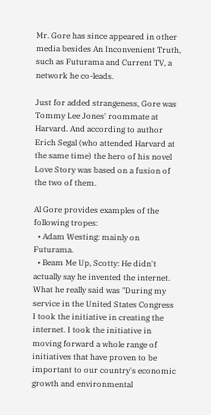Mr. Gore has since appeared in other media besides An Inconvenient Truth, such as Futurama and Current TV, a network he co-leads.

Just for added strangeness, Gore was Tommy Lee Jones' roommate at Harvard. And according to author Erich Segal (who attended Harvard at the same time) the hero of his novel Love Story was based on a fusion of the two of them.

Al Gore provides examples of the following tropes:
  • Adam Westing: mainly on Futurama.
  • Beam Me Up, Scotty: He didn't actually say he invented the internet. What he really said was "During my service in the United States Congress I took the initiative in creating the internet. I took the initiative in moving forward a whole range of initiatives that have proven to be important to our country's economic growth and environmental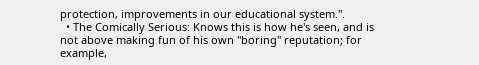protection, improvements in our educational system.".
  • The Comically Serious: Knows this is how he's seen, and is not above making fun of his own "boring" reputation; for example,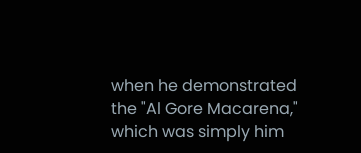when he demonstrated the "Al Gore Macarena," which was simply him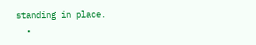standing in place.
  •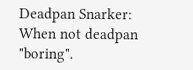Deadpan Snarker: When not deadpan "boring".